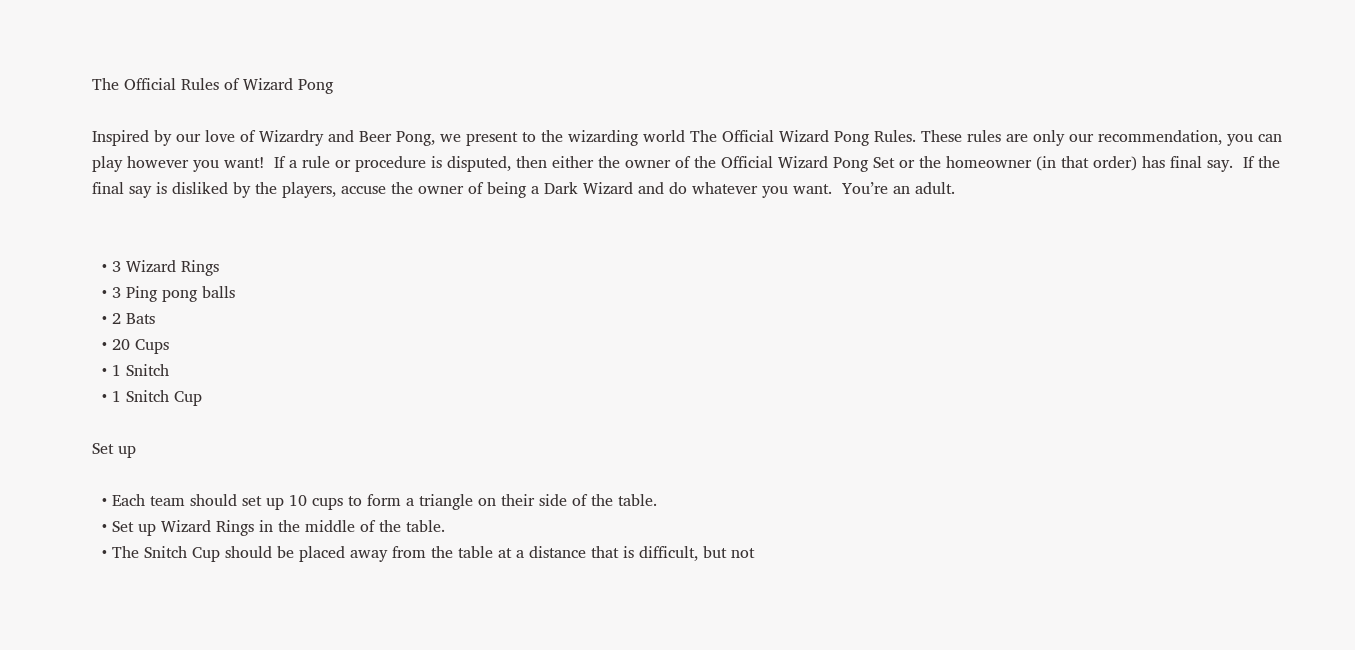The Official Rules of Wizard Pong

Inspired by our love of Wizardry and Beer Pong, we present to the wizarding world The Official Wizard Pong Rules. These rules are only our recommendation, you can play however you want!  If a rule or procedure is disputed, then either the owner of the Official Wizard Pong Set or the homeowner (in that order) has final say.  If the final say is disliked by the players, accuse the owner of being a Dark Wizard and do whatever you want.  You’re an adult.


  • 3 Wizard Rings
  • 3 Ping pong balls
  • 2 Bats
  • 20 Cups
  • 1 Snitch
  • 1 Snitch Cup

Set up

  • Each team should set up 10 cups to form a triangle on their side of the table.
  • Set up Wizard Rings in the middle of the table.
  • The Snitch Cup should be placed away from the table at a distance that is difficult, but not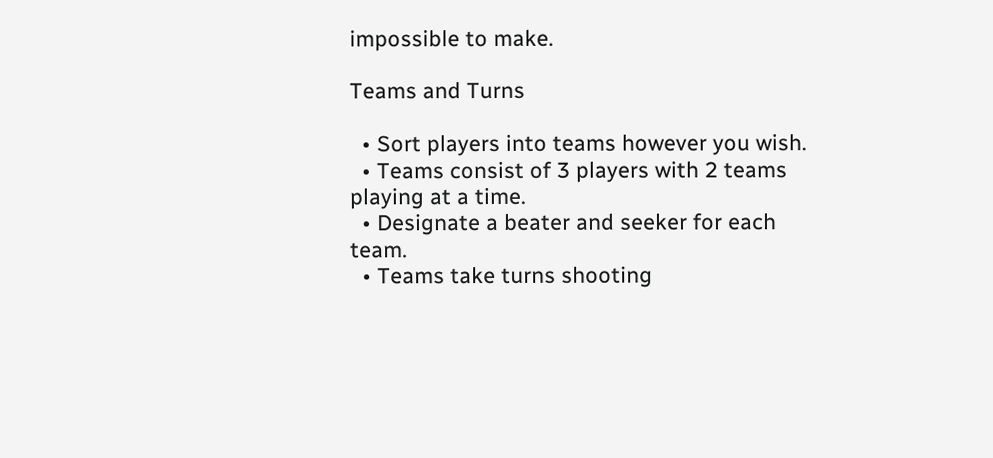impossible to make.

Teams and Turns

  • Sort players into teams however you wish.
  • Teams consist of 3 players with 2 teams playing at a time.
  • Designate a beater and seeker for each team.
  • Teams take turns shooting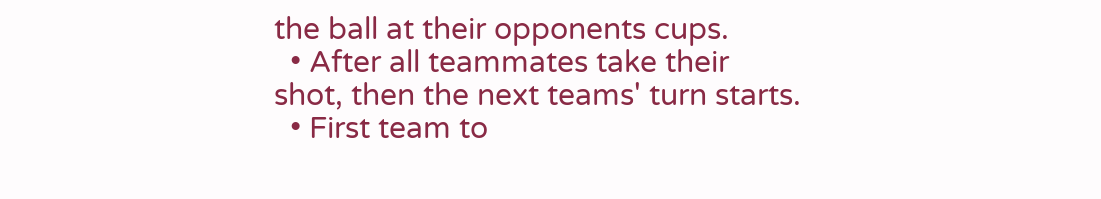the ball at their opponents cups.
  • After all teammates take their shot, then the next teams' turn starts.
  • First team to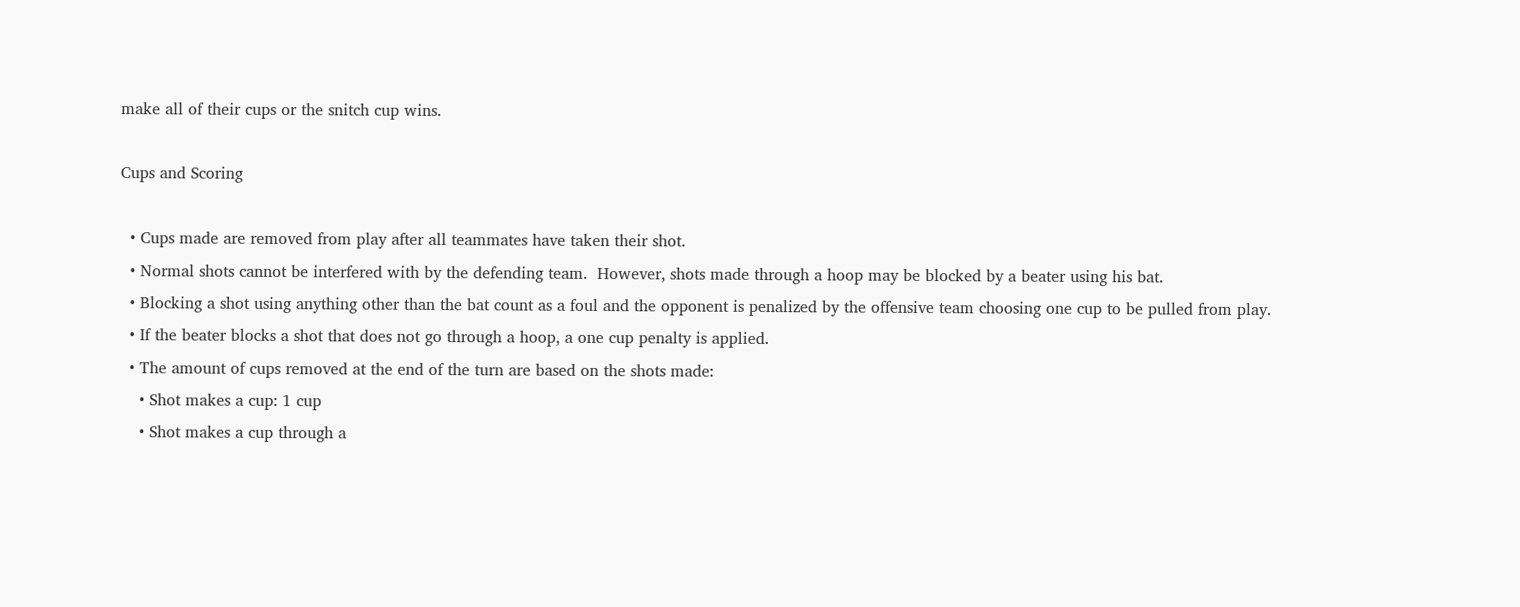make all of their cups or the snitch cup wins.

Cups and Scoring

  • Cups made are removed from play after all teammates have taken their shot.
  • Normal shots cannot be interfered with by the defending team.  However, shots made through a hoop may be blocked by a beater using his bat.
  • Blocking a shot using anything other than the bat count as a foul and the opponent is penalized by the offensive team choosing one cup to be pulled from play.
  • If the beater blocks a shot that does not go through a hoop, a one cup penalty is applied.
  • The amount of cups removed at the end of the turn are based on the shots made:
    • Shot makes a cup: 1 cup
    • Shot makes a cup through a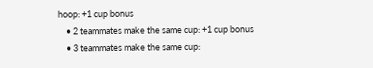hoop: +1 cup bonus
    • 2 teammates make the same cup: +1 cup bonus
    • 3 teammates make the same cup: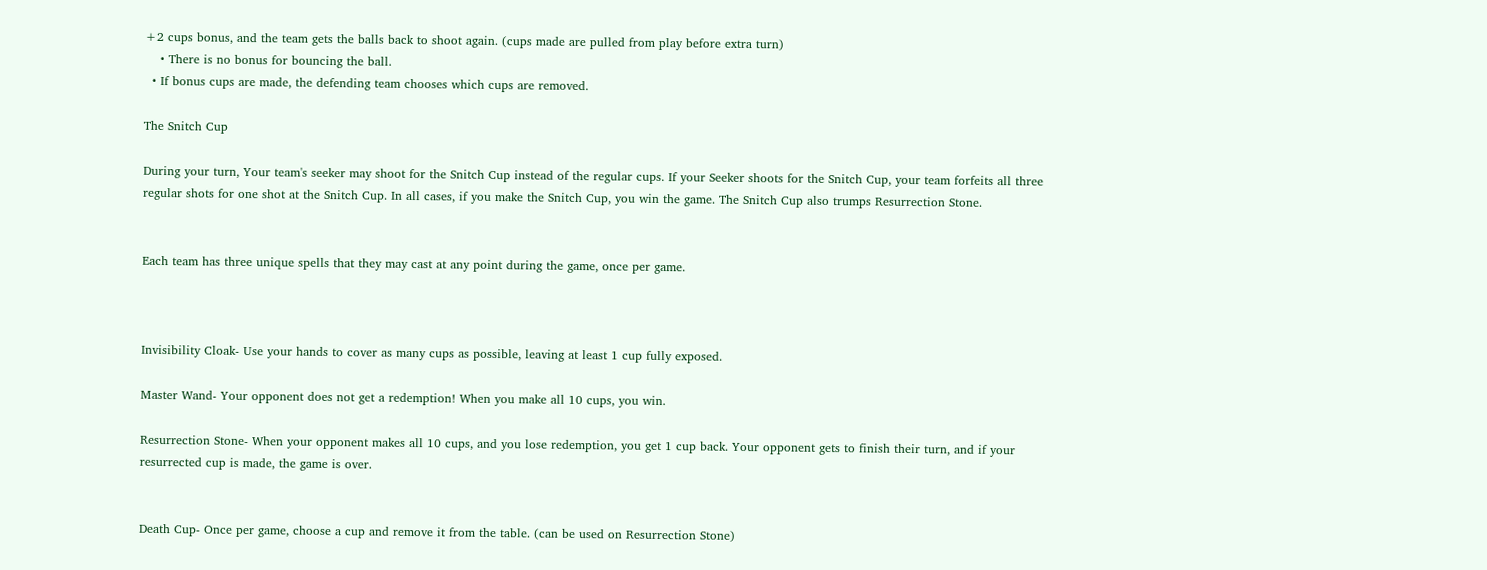+2 cups bonus, and the team gets the balls back to shoot again. (cups made are pulled from play before extra turn)
    • There is no bonus for bouncing the ball.
  • If bonus cups are made, the defending team chooses which cups are removed.

The Snitch Cup

During your turn, Your team's seeker may shoot for the Snitch Cup instead of the regular cups. If your Seeker shoots for the Snitch Cup, your team forfeits all three regular shots for one shot at the Snitch Cup. In all cases, if you make the Snitch Cup, you win the game. The Snitch Cup also trumps Resurrection Stone.


Each team has three unique spells that they may cast at any point during the game, once per game.



Invisibility Cloak- Use your hands to cover as many cups as possible, leaving at least 1 cup fully exposed.

Master Wand- Your opponent does not get a redemption! When you make all 10 cups, you win.

Resurrection Stone- When your opponent makes all 10 cups, and you lose redemption, you get 1 cup back. Your opponent gets to finish their turn, and if your resurrected cup is made, the game is over.


Death Cup- Once per game, choose a cup and remove it from the table. (can be used on Resurrection Stone)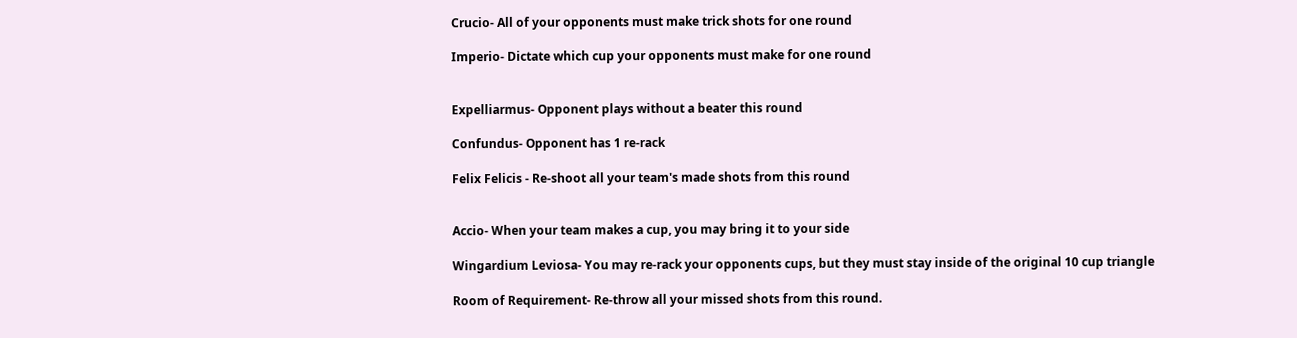Crucio- All of your opponents must make trick shots for one round

Imperio- Dictate which cup your opponents must make for one round


Expelliarmus- Opponent plays without a beater this round

Confundus- Opponent has 1 re-rack

Felix Felicis - Re-shoot all your team's made shots from this round


Accio- When your team makes a cup, you may bring it to your side

Wingardium Leviosa- You may re-rack your opponents cups, but they must stay inside of the original 10 cup triangle

Room of Requirement- Re-throw all your missed shots from this round.